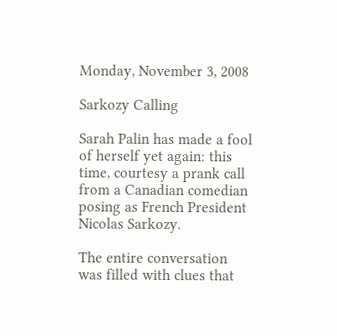Monday, November 3, 2008

Sarkozy Calling

Sarah Palin has made a fool of herself yet again: this time, courtesy a prank call from a Canadian comedian posing as French President Nicolas Sarkozy.

The entire conversation was filled with clues that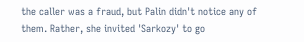the caller was a fraud, but Palin didn't notice any of them. Rather, she invited 'Sarkozy' to go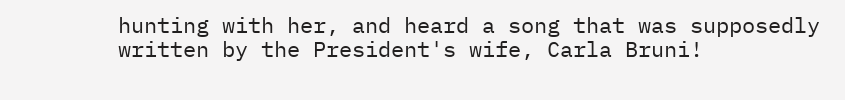hunting with her, and heard a song that was supposedly written by the President's wife, Carla Bruni!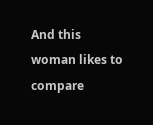And this woman likes to compare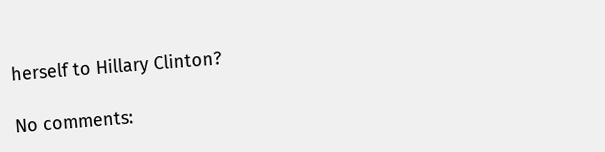herself to Hillary Clinton?

No comments: